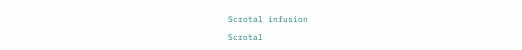Scrotal infusion

Scrotal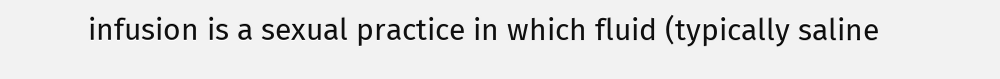infusion is a sexual practice in which fluid (typically saline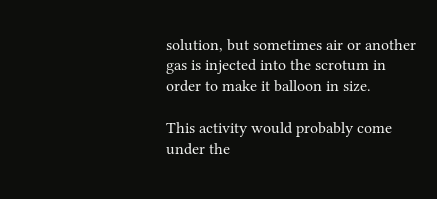solution, but sometimes air or another gas is injected into the scrotum in order to make it balloon in size.

This activity would probably come under the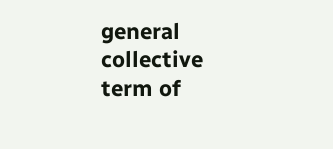general collective term of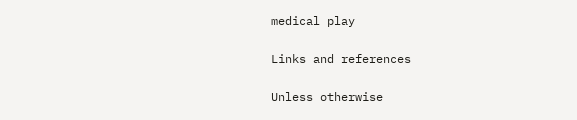medical play

Links and references

Unless otherwise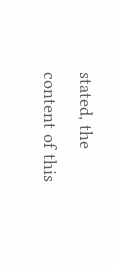stated, the content of this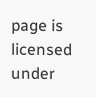page is licensed under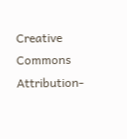Creative Commons Attribution-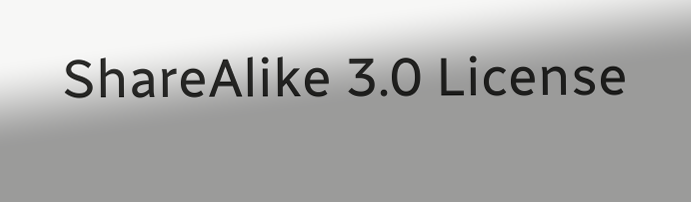ShareAlike 3.0 License